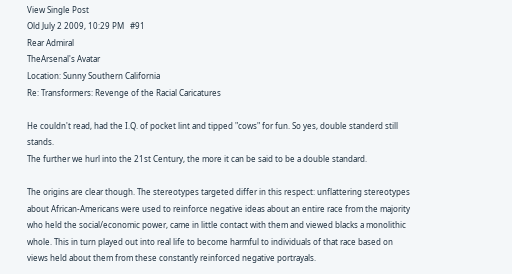View Single Post
Old July 2 2009, 10:29 PM   #91
Rear Admiral
TheArsenal's Avatar
Location: Sunny Southern California
Re: Transformers: Revenge of the Racial Caricatures

He couldn't read, had the I.Q. of pocket lint and tipped "cows" for fun. So yes, double standerd still stands.
The further we hurl into the 21st Century, the more it can be said to be a double standard.

The origins are clear though. The stereotypes targeted differ in this respect: unflattering stereotypes about African-Americans were used to reinforce negative ideas about an entire race from the majority who held the social/economic power, came in little contact with them and viewed blacks a monolithic whole. This in turn played out into real life to become harmful to individuals of that race based on views held about them from these constantly reinforced negative portrayals.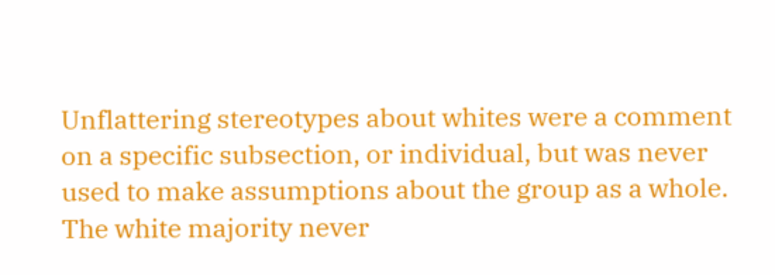Unflattering stereotypes about whites were a comment on a specific subsection, or individual, but was never used to make assumptions about the group as a whole. The white majority never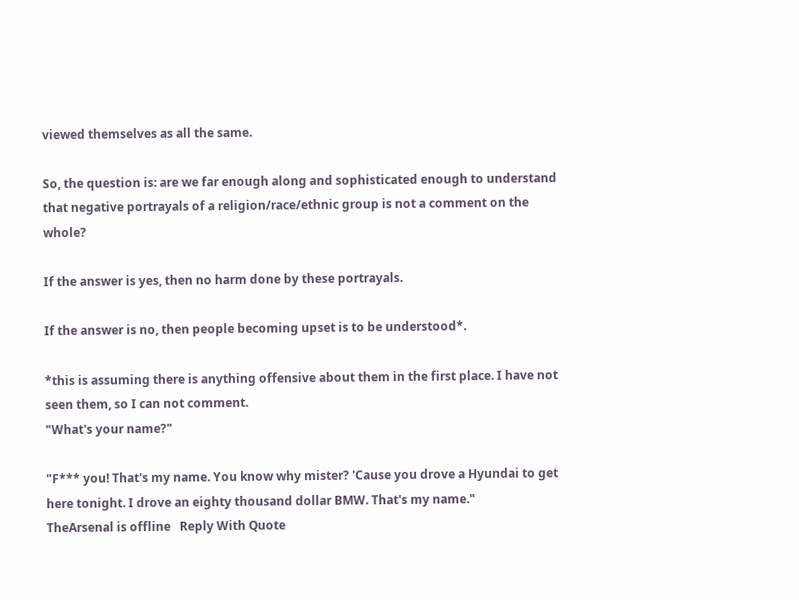viewed themselves as all the same.

So, the question is: are we far enough along and sophisticated enough to understand that negative portrayals of a religion/race/ethnic group is not a comment on the whole?

If the answer is yes, then no harm done by these portrayals.

If the answer is no, then people becoming upset is to be understood*.

*this is assuming there is anything offensive about them in the first place. I have not seen them, so I can not comment.
"What's your name?"

"F*** you! That's my name. You know why mister? 'Cause you drove a Hyundai to get here tonight. I drove an eighty thousand dollar BMW. That's my name."
TheArsenal is offline   Reply With Quote